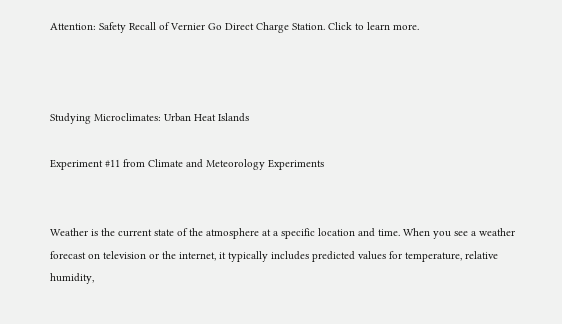Attention: Safety Recall of Vernier Go Direct Charge Station. Click to learn more.



Studying Microclimates: Urban Heat Islands

Experiment #11 from Climate and Meteorology Experiments


Weather is the current state of the atmosphere at a specific location and time. When you see a weather forecast on television or the internet, it typically includes predicted values for temperature, relative humidity,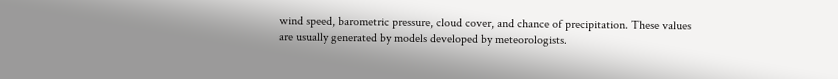wind speed, barometric pressure, cloud cover, and chance of precipitation. These values are usually generated by models developed by meteorologists.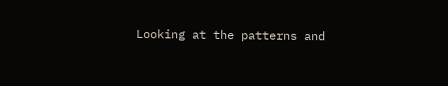Looking at the patterns and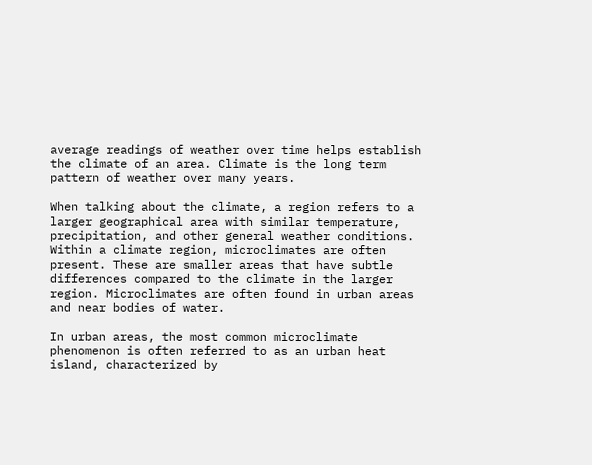average readings of weather over time helps establish the climate of an area. Climate is the long term pattern of weather over many years.

When talking about the climate, a region refers to a larger geographical area with similar temperature, precipitation, and other general weather conditions. Within a climate region, microclimates are often present. These are smaller areas that have subtle differences compared to the climate in the larger region. Microclimates are often found in urban areas and near bodies of water.

In urban areas, the most common microclimate phenomenon is often referred to as an urban heat island, characterized by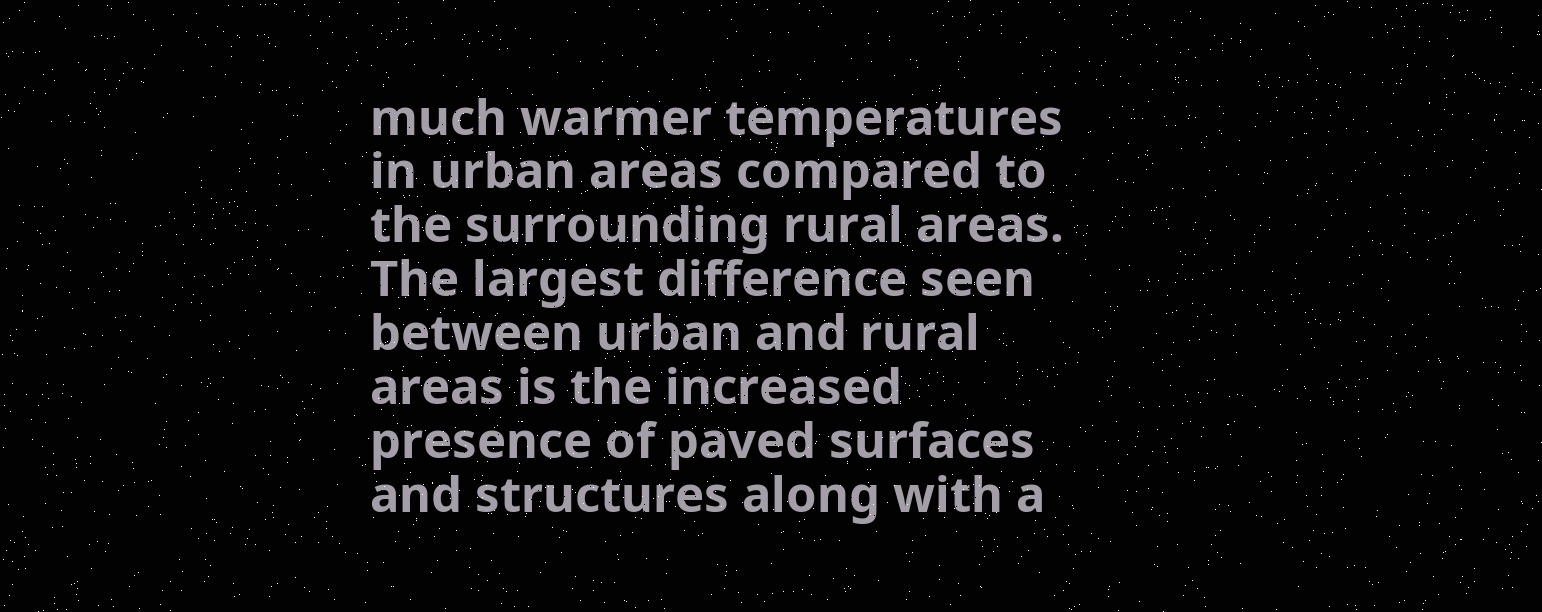much warmer temperatures in urban areas compared to the surrounding rural areas. The largest difference seen between urban and rural areas is the increased presence of paved surfaces and structures along with a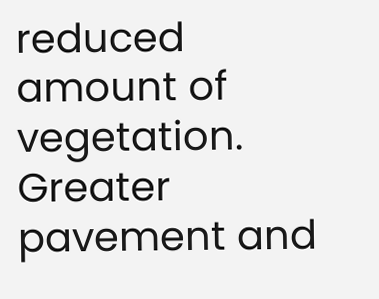reduced amount of vegetation. Greater pavement and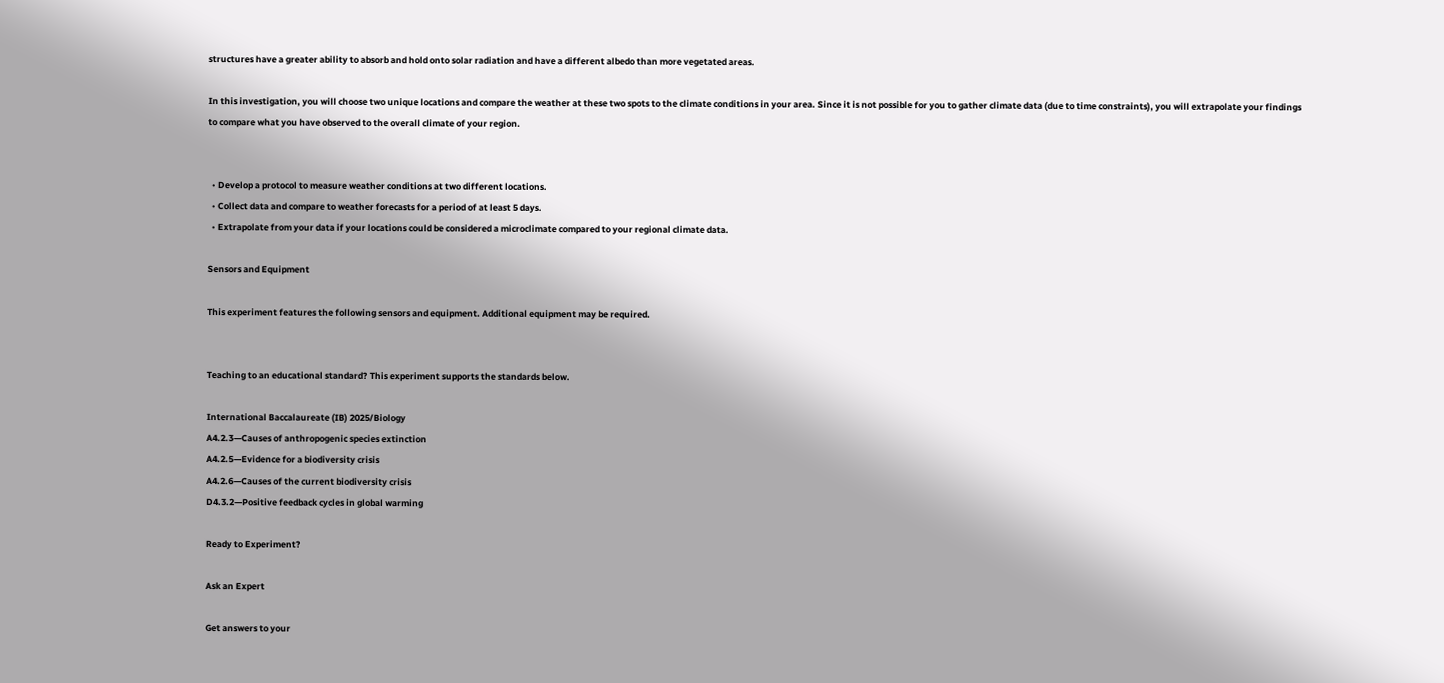structures have a greater ability to absorb and hold onto solar radiation and have a different albedo than more vegetated areas.

In this investigation, you will choose two unique locations and compare the weather at these two spots to the climate conditions in your area. Since it is not possible for you to gather climate data (due to time constraints), you will extrapolate your findings to compare what you have observed to the overall climate of your region.


  • Develop a protocol to measure weather conditions at two different locations.
  • Collect data and compare to weather forecasts for a period of at least 5 days.
  • Extrapolate from your data if your locations could be considered a microclimate compared to your regional climate data.

Sensors and Equipment

This experiment features the following sensors and equipment. Additional equipment may be required.


Teaching to an educational standard? This experiment supports the standards below.

International Baccalaureate (IB) 2025/Biology
A4.2.3—Causes of anthropogenic species extinction
A4.2.5—Evidence for a biodiversity crisis
A4.2.6—Causes of the current biodiversity crisis
D4.3.2—Positive feedback cycles in global warming

Ready to Experiment?

Ask an Expert

Get answers to your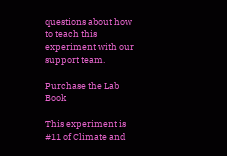questions about how to teach this experiment with our support team.

Purchase the Lab Book

This experiment is #11 of Climate and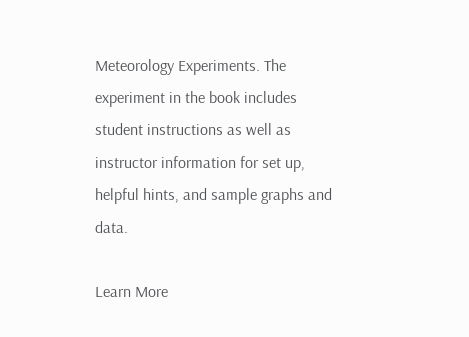Meteorology Experiments. The experiment in the book includes student instructions as well as instructor information for set up, helpful hints, and sample graphs and data.

Learn More